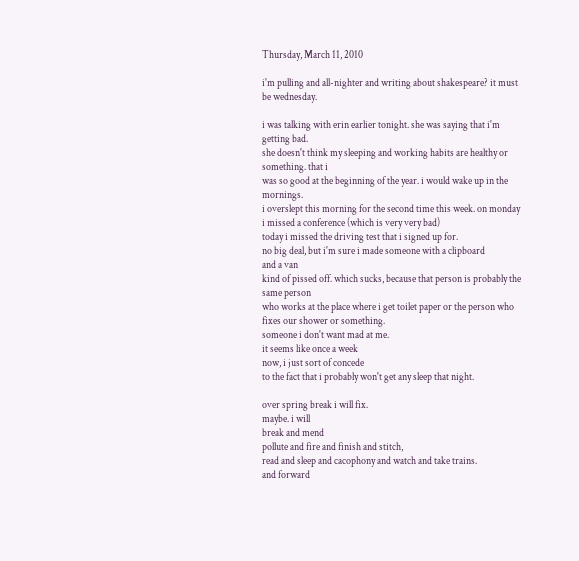Thursday, March 11, 2010

i'm pulling and all-nighter and writing about shakespeare? it must be wednesday.

i was talking with erin earlier tonight. she was saying that i'm getting bad.
she doesn't think my sleeping and working habits are healthy or something. that i
was so good at the beginning of the year. i would wake up in the mornings.
i overslept this morning for the second time this week. on monday i missed a conference (which is very very bad)
today i missed the driving test that i signed up for.
no big deal, but i'm sure i made someone with a clipboard
and a van
kind of pissed off. which sucks, because that person is probably the same person
who works at the place where i get toilet paper or the person who fixes our shower or something.
someone i don't want mad at me.
it seems like once a week
now, i just sort of concede
to the fact that i probably won't get any sleep that night.

over spring break i will fix.
maybe. i will
break and mend
pollute and fire and finish and stitch,
read and sleep and cacophony and watch and take trains.
and forward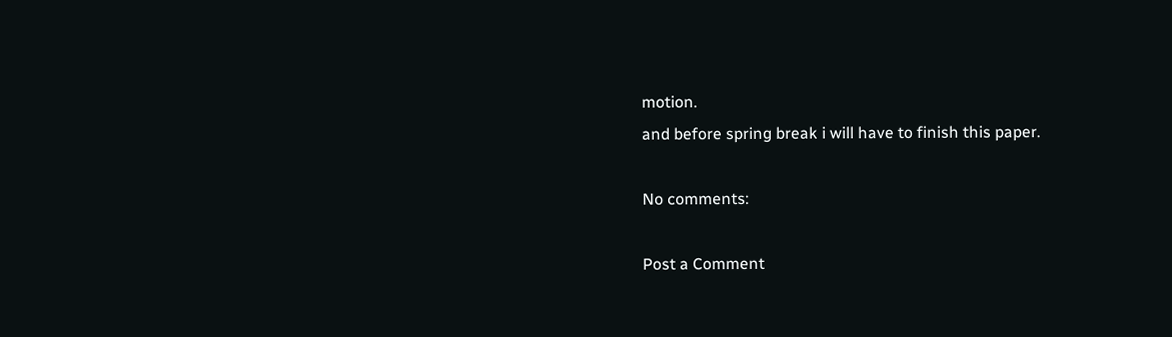motion.
and before spring break i will have to finish this paper.

No comments:

Post a Comment